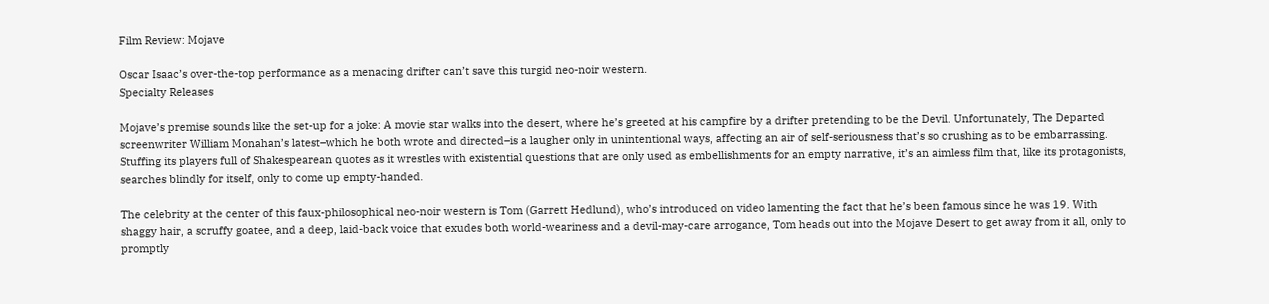Film Review: Mojave

Oscar Isaac’s over-the-top performance as a menacing drifter can’t save this turgid neo-noir western.
Specialty Releases

Mojave’s premise sounds like the set-up for a joke: A movie star walks into the desert, where he’s greeted at his campfire by a drifter pretending to be the Devil. Unfortunately, The Departed screenwriter William Monahan’s latest–which he both wrote and directed–is a laugher only in unintentional ways, affecting an air of self-seriousness that’s so crushing as to be embarrassing. Stuffing its players full of Shakespearean quotes as it wrestles with existential questions that are only used as embellishments for an empty narrative, it’s an aimless film that, like its protagonists, searches blindly for itself, only to come up empty-handed.

The celebrity at the center of this faux-philosophical neo-noir western is Tom (Garrett Hedlund), who’s introduced on video lamenting the fact that he’s been famous since he was 19. With shaggy hair, a scruffy goatee, and a deep, laid-back voice that exudes both world-weariness and a devil-may-care arrogance, Tom heads out into the Mojave Desert to get away from it all, only to promptly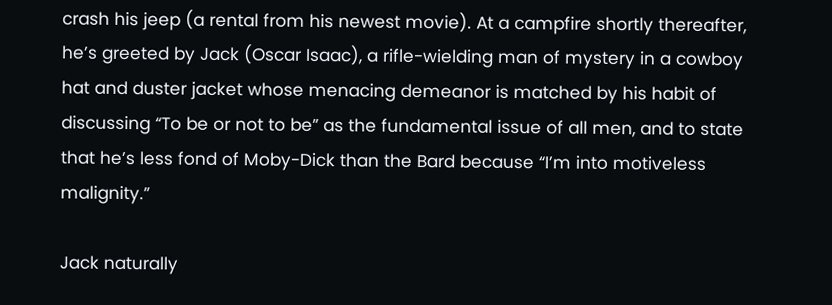crash his jeep (a rental from his newest movie). At a campfire shortly thereafter, he’s greeted by Jack (Oscar Isaac), a rifle-wielding man of mystery in a cowboy hat and duster jacket whose menacing demeanor is matched by his habit of discussing “To be or not to be” as the fundamental issue of all men, and to state that he’s less fond of Moby-Dick than the Bard because “I’m into motiveless malignity.”

Jack naturally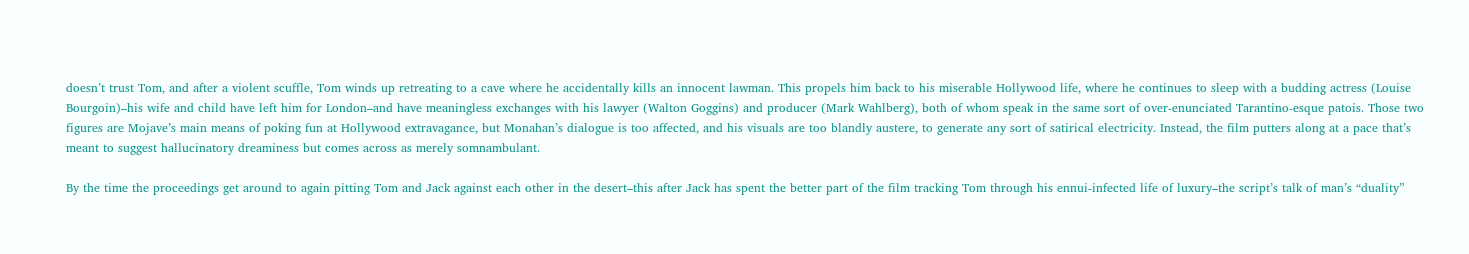doesn’t trust Tom, and after a violent scuffle, Tom winds up retreating to a cave where he accidentally kills an innocent lawman. This propels him back to his miserable Hollywood life, where he continues to sleep with a budding actress (Louise Bourgoin)–his wife and child have left him for London–and have meaningless exchanges with his lawyer (Walton Goggins) and producer (Mark Wahlberg), both of whom speak in the same sort of over-enunciated Tarantino-esque patois. Those two figures are Mojave’s main means of poking fun at Hollywood extravagance, but Monahan’s dialogue is too affected, and his visuals are too blandly austere, to generate any sort of satirical electricity. Instead, the film putters along at a pace that’s meant to suggest hallucinatory dreaminess but comes across as merely somnambulant.

By the time the proceedings get around to again pitting Tom and Jack against each other in the desert–this after Jack has spent the better part of the film tracking Tom through his ennui-infected life of luxury–the script’s talk of man’s “duality”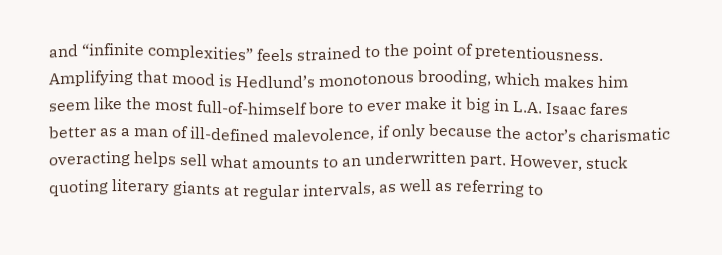and “infinite complexities” feels strained to the point of pretentiousness. Amplifying that mood is Hedlund’s monotonous brooding, which makes him seem like the most full-of-himself bore to ever make it big in L.A. Isaac fares better as a man of ill-defined malevolence, if only because the actor’s charismatic overacting helps sell what amounts to an underwritten part. However, stuck quoting literary giants at regular intervals, as well as referring to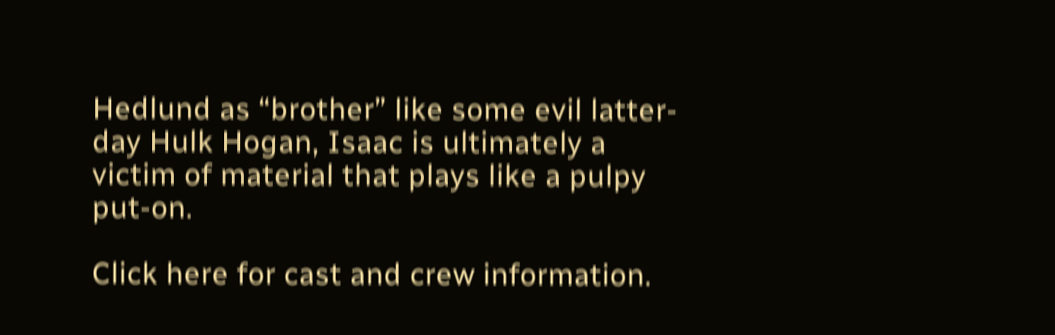Hedlund as “brother” like some evil latter-day Hulk Hogan, Isaac is ultimately a victim of material that plays like a pulpy put-on.

Click here for cast and crew information.